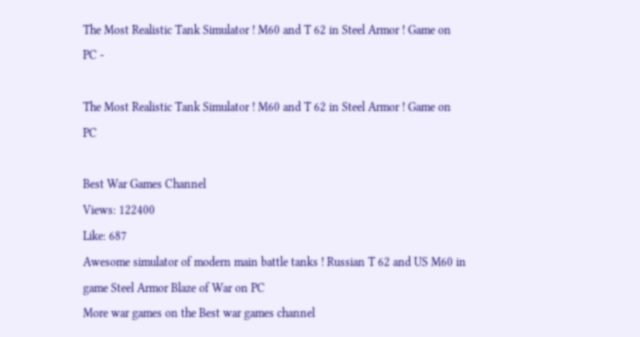The Most Realistic Tank Simulator ! M60 and T 62 in Steel Armor ! Game on PC -

The Most Realistic Tank Simulator ! M60 and T 62 in Steel Armor ! Game on PC

Best War Games Channel
Views: 122400
Like: 687
Awesome simulator of modern main battle tanks ! Russian T 62 and US M60 in game Steel Armor Blaze of War on PC
More war games on the Best war games channel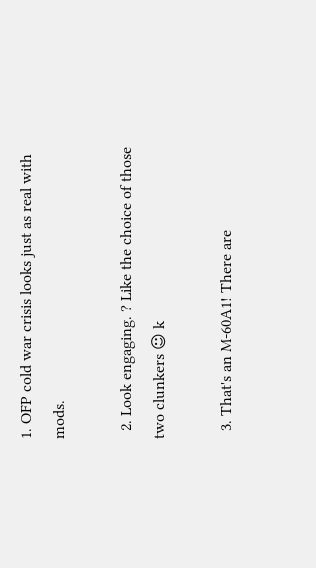1. OFP cold war crisis looks just as real with mods.

  2. Look engaging. ? Like the choice of those two clunkers ☺ k

  3. That's an M-60A1! There are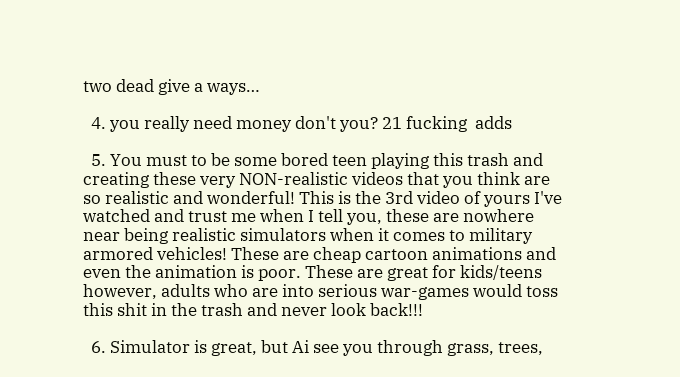two dead give a ways…

  4. you really need money don't you? 21 fucking  adds

  5. You must to be some bored teen playing this trash and creating these very NON-realistic videos that you think are so realistic and wonderful! This is the 3rd video of yours I've watched and trust me when I tell you, these are nowhere near being realistic simulators when it comes to military armored vehicles! These are cheap cartoon animations and even the animation is poor. These are great for kids/teens however, adults who are into serious war-games would toss this shit in the trash and never look back!!!

  6. Simulator is great, but Ai see you through grass, trees,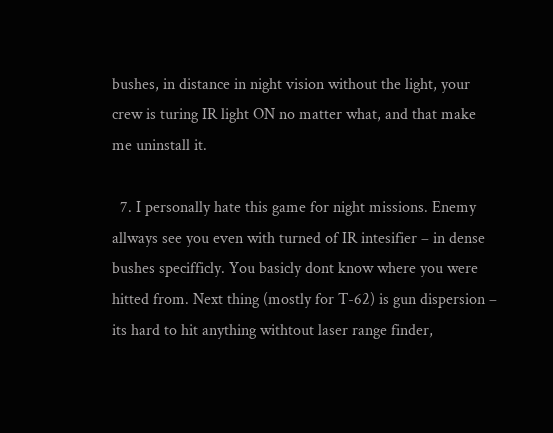bushes, in distance in night vision without the light, your crew is turing IR light ON no matter what, and that make me uninstall it.

  7. I personally hate this game for night missions. Enemy allways see you even with turned of IR intesifier – in dense bushes specifficly. You basicly dont know where you were hitted from. Next thing (mostly for T-62) is gun dispersion – its hard to hit anything withtout laser range finder,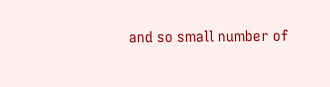and so small number of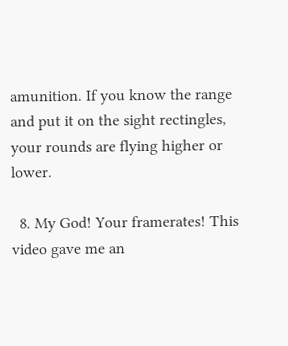amunition. If you know the range and put it on the sight rectingles, your rounds are flying higher or lower.

  8. My God! Your framerates! This video gave me an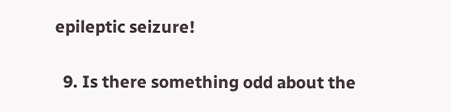epileptic seizure!

  9. Is there something odd about the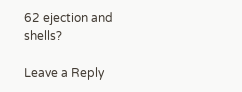62 ejection and shells?

Leave a Reply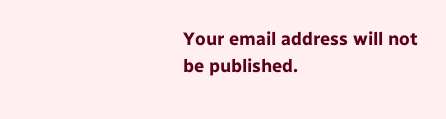Your email address will not be published.